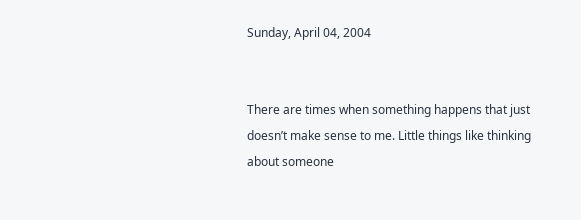Sunday, April 04, 2004


There are times when something happens that just doesn’t make sense to me. Little things like thinking about someone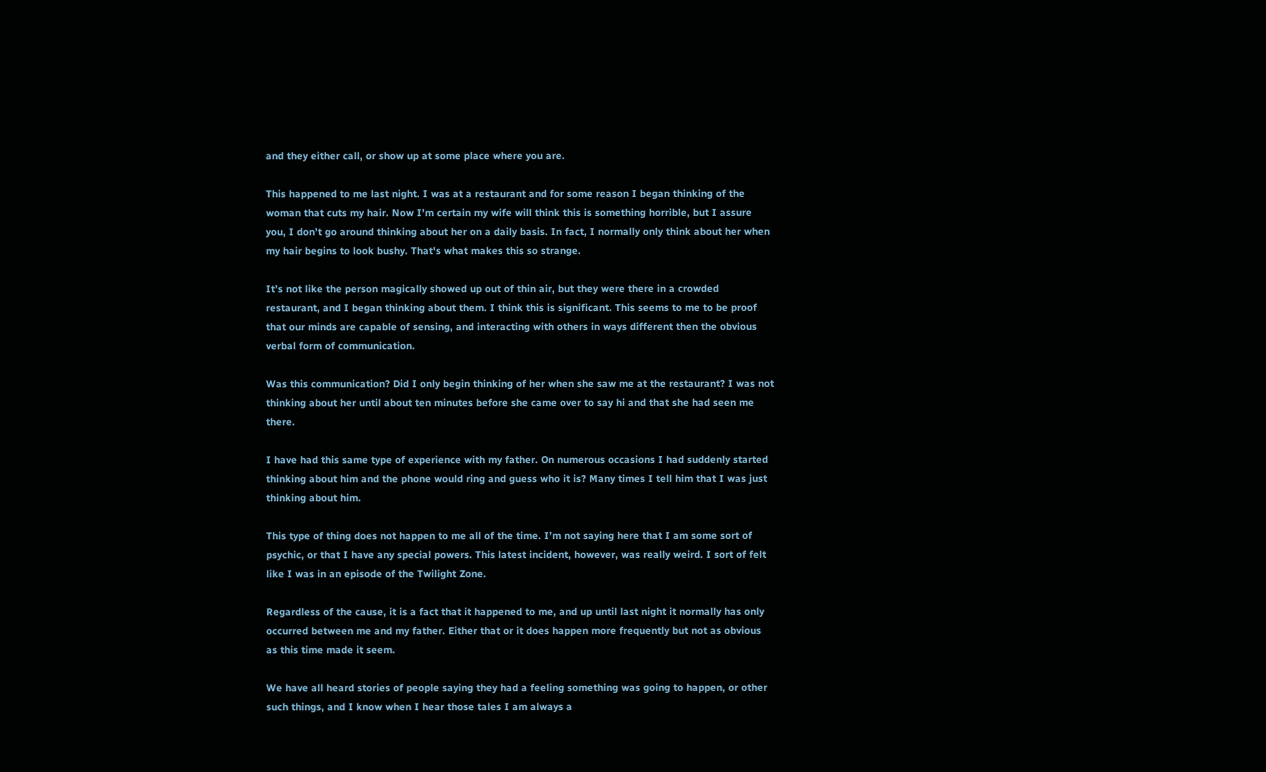and they either call, or show up at some place where you are.

This happened to me last night. I was at a restaurant and for some reason I began thinking of the woman that cuts my hair. Now I’m certain my wife will think this is something horrible, but I assure you, I don’t go around thinking about her on a daily basis. In fact, I normally only think about her when my hair begins to look bushy. That's what makes this so strange.

It’s not like the person magically showed up out of thin air, but they were there in a crowded restaurant, and I began thinking about them. I think this is significant. This seems to me to be proof that our minds are capable of sensing, and interacting with others in ways different then the obvious verbal form of communication.

Was this communication? Did I only begin thinking of her when she saw me at the restaurant? I was not thinking about her until about ten minutes before she came over to say hi and that she had seen me there.

I have had this same type of experience with my father. On numerous occasions I had suddenly started thinking about him and the phone would ring and guess who it is? Many times I tell him that I was just thinking about him.

This type of thing does not happen to me all of the time. I’m not saying here that I am some sort of psychic, or that I have any special powers. This latest incident, however, was really weird. I sort of felt like I was in an episode of the Twilight Zone.

Regardless of the cause, it is a fact that it happened to me, and up until last night it normally has only occurred between me and my father. Either that or it does happen more frequently but not as obvious as this time made it seem.

We have all heard stories of people saying they had a feeling something was going to happen, or other such things, and I know when I hear those tales I am always a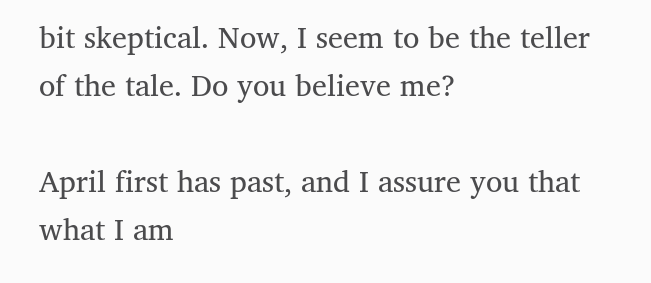bit skeptical. Now, I seem to be the teller of the tale. Do you believe me?

April first has past, and I assure you that what I am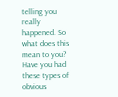telling you really happened. So what does this mean to you? Have you had these types of obvious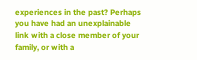experiences in the past? Perhaps you have had an unexplainable link with a close member of your family, or with a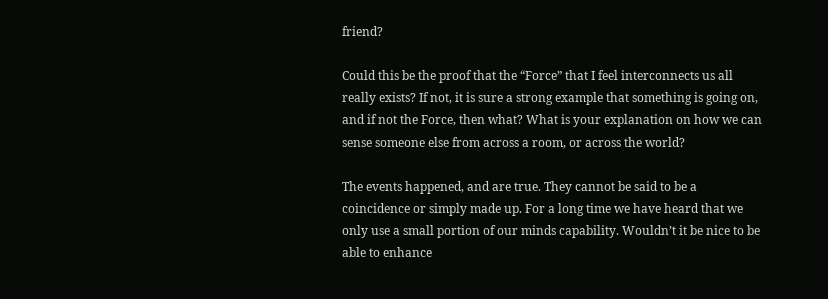friend?

Could this be the proof that the “Force” that I feel interconnects us all really exists? If not, it is sure a strong example that something is going on, and if not the Force, then what? What is your explanation on how we can sense someone else from across a room, or across the world?

The events happened, and are true. They cannot be said to be a coincidence or simply made up. For a long time we have heard that we only use a small portion of our minds capability. Wouldn’t it be nice to be able to enhance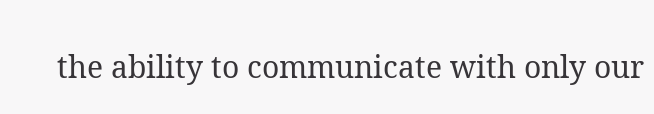the ability to communicate with only our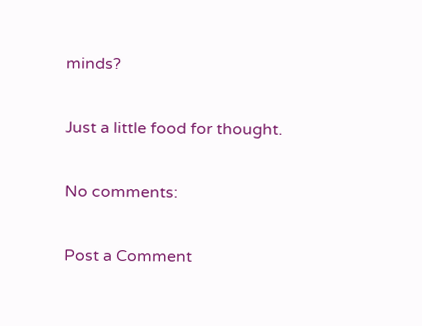minds?

Just a little food for thought.

No comments:

Post a Comment